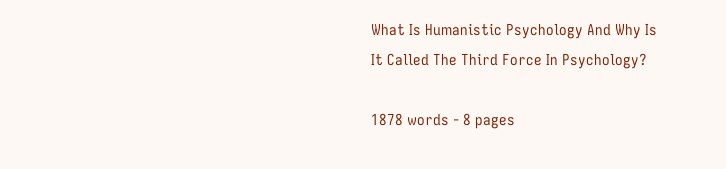What Is Humanistic Psychology And Why Is It Called The Third Force In Psychology?

1878 words - 8 pages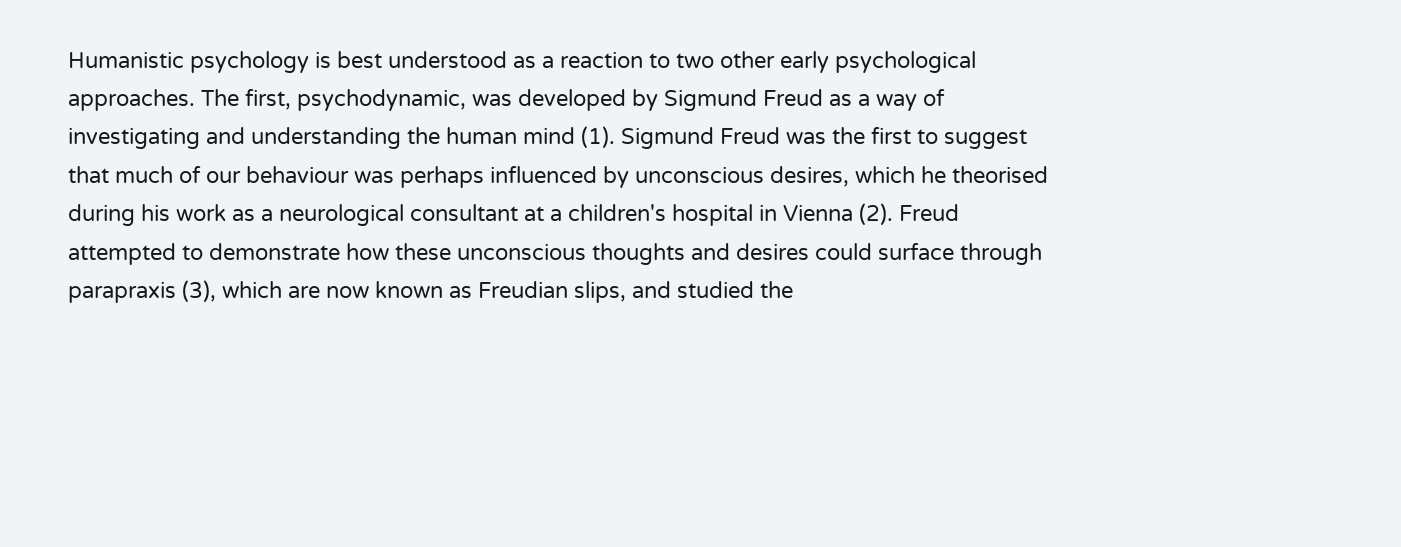Humanistic psychology is best understood as a reaction to two other early psychological approaches. The first, psychodynamic, was developed by Sigmund Freud as a way of investigating and understanding the human mind (1). Sigmund Freud was the first to suggest that much of our behaviour was perhaps influenced by unconscious desires, which he theorised during his work as a neurological consultant at a children's hospital in Vienna (2). Freud attempted to demonstrate how these unconscious thoughts and desires could surface through parapraxis (3), which are now known as Freudian slips, and studied the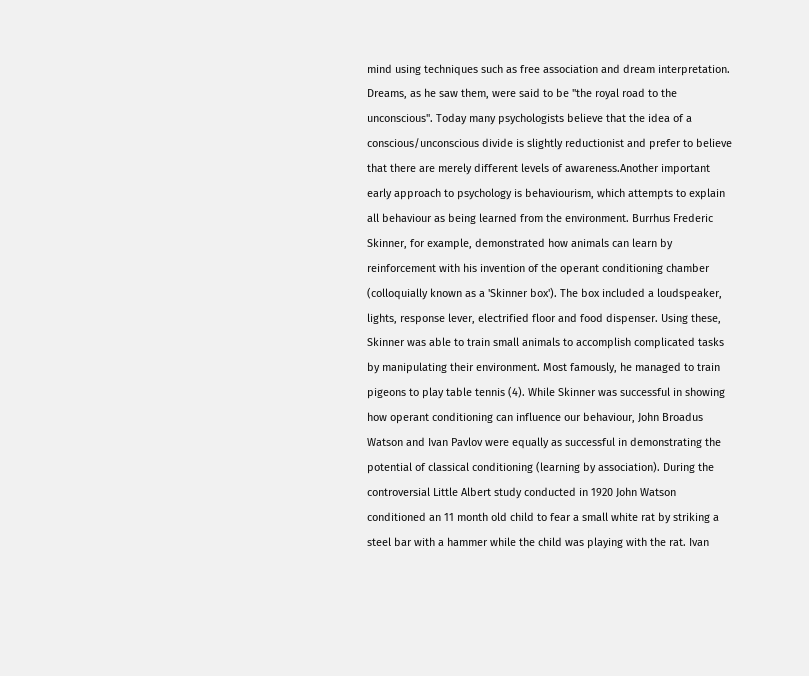mind using techniques such as free association and dream interpretation. Dreams, as he saw them, were said to be "the royal road to the unconscious". Today many psychologists believe that the idea of a conscious/unconscious divide is slightly reductionist and prefer to believe that there are merely different levels of awareness.Another important early approach to psychology is behaviourism, which attempts to explain all behaviour as being learned from the environment. Burrhus Frederic Skinner, for example, demonstrated how animals can learn by reinforcement with his invention of the operant conditioning chamber (colloquially known as a 'Skinner box'). The box included a loudspeaker, lights, response lever, electrified floor and food dispenser. Using these, Skinner was able to train small animals to accomplish complicated tasks by manipulating their environment. Most famously, he managed to train pigeons to play table tennis (4). While Skinner was successful in showing how operant conditioning can influence our behaviour, John Broadus Watson and Ivan Pavlov were equally as successful in demonstrating the potential of classical conditioning (learning by association). During the controversial Little Albert study conducted in 1920 John Watson conditioned an 11 month old child to fear a small white rat by striking a steel bar with a hammer while the child was playing with the rat. Ivan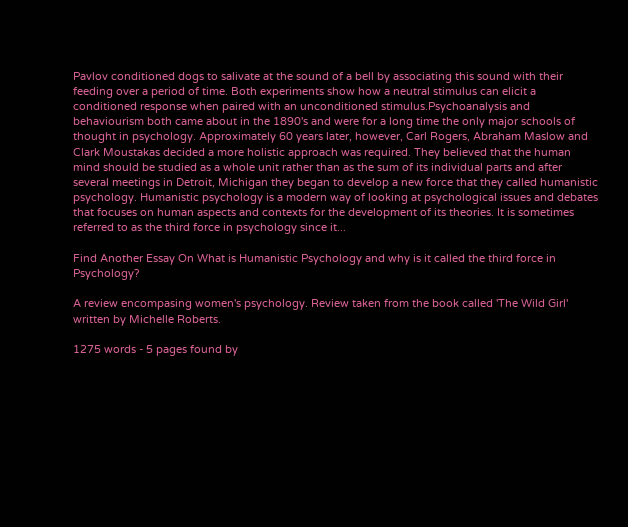Pavlov conditioned dogs to salivate at the sound of a bell by associating this sound with their feeding over a period of time. Both experiments show how a neutral stimulus can elicit a conditioned response when paired with an unconditioned stimulus.Psychoanalysis and behaviourism both came about in the 1890's and were for a long time the only major schools of thought in psychology. Approximately 60 years later, however, Carl Rogers, Abraham Maslow and Clark Moustakas decided a more holistic approach was required. They believed that the human mind should be studied as a whole unit rather than as the sum of its individual parts and after several meetings in Detroit, Michigan they began to develop a new force that they called humanistic psychology. Humanistic psychology is a modern way of looking at psychological issues and debates that focuses on human aspects and contexts for the development of its theories. It is sometimes referred to as the third force in psychology since it...

Find Another Essay On What is Humanistic Psychology and why is it called the third force in Psychology?

A review encompasing women's psychology. Review taken from the book called 'The Wild Girl' written by Michelle Roberts.

1275 words - 5 pages found by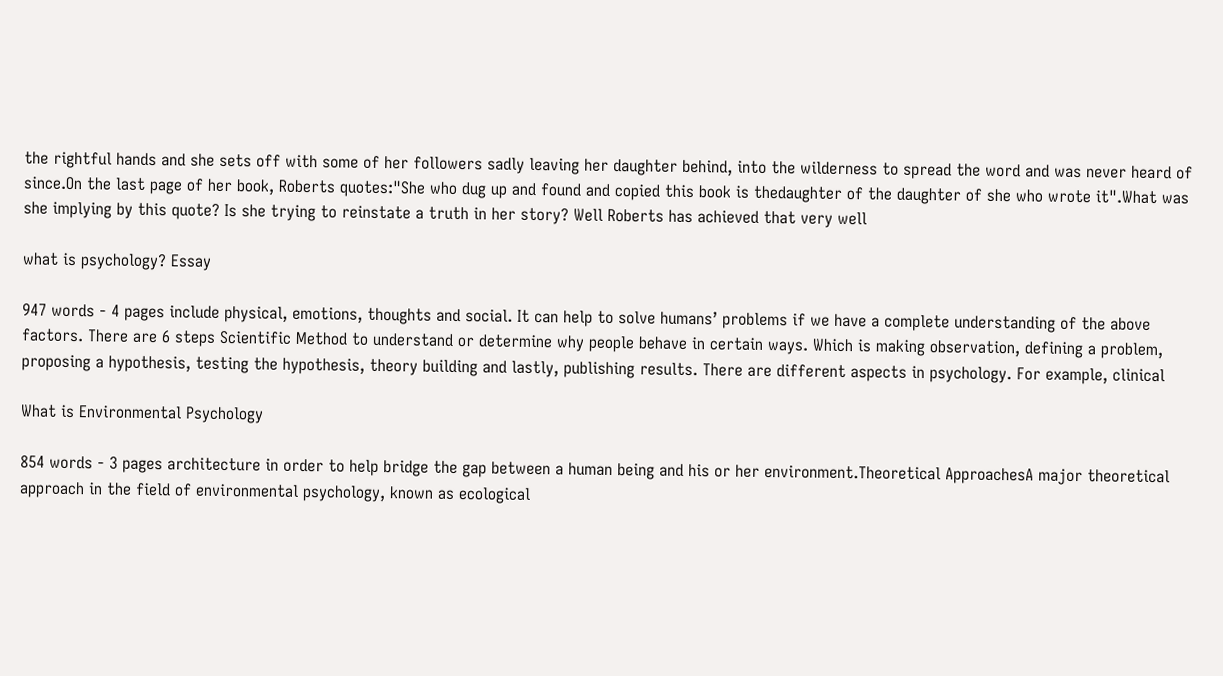the rightful hands and she sets off with some of her followers sadly leaving her daughter behind, into the wilderness to spread the word and was never heard of since.On the last page of her book, Roberts quotes:"She who dug up and found and copied this book is thedaughter of the daughter of she who wrote it".What was she implying by this quote? Is she trying to reinstate a truth in her story? Well Roberts has achieved that very well

what is psychology? Essay

947 words - 4 pages include physical, emotions, thoughts and social. It can help to solve humans’ problems if we have a complete understanding of the above factors. There are 6 steps Scientific Method to understand or determine why people behave in certain ways. Which is making observation, defining a problem, proposing a hypothesis, testing the hypothesis, theory building and lastly, publishing results. There are different aspects in psychology. For example, clinical

What is Environmental Psychology

854 words - 3 pages architecture in order to help bridge the gap between a human being and his or her environment.Theoretical ApproachesA major theoretical approach in the field of environmental psychology, known as ecological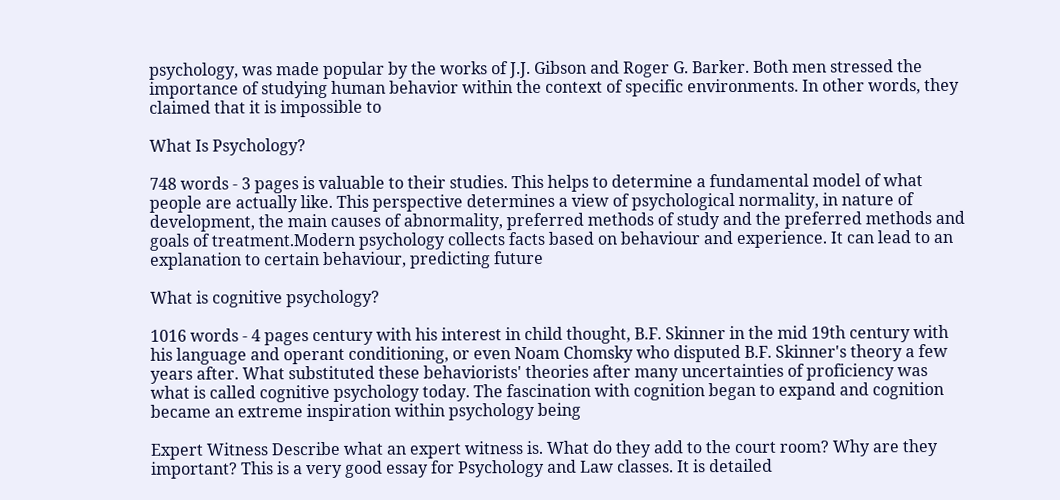psychology, was made popular by the works of J.J. Gibson and Roger G. Barker. Both men stressed the importance of studying human behavior within the context of specific environments. In other words, they claimed that it is impossible to

What Is Psychology?

748 words - 3 pages is valuable to their studies. This helps to determine a fundamental model of what people are actually like. This perspective determines a view of psychological normality, in nature of development, the main causes of abnormality, preferred methods of study and the preferred methods and goals of treatment.Modern psychology collects facts based on behaviour and experience. It can lead to an explanation to certain behaviour, predicting future

What is cognitive psychology?

1016 words - 4 pages century with his interest in child thought, B.F. Skinner in the mid 19th century with his language and operant conditioning, or even Noam Chomsky who disputed B.F. Skinner's theory a few years after. What substituted these behaviorists' theories after many uncertainties of proficiency was what is called cognitive psychology today. The fascination with cognition began to expand and cognition became an extreme inspiration within psychology being

Expert Witness Describe what an expert witness is. What do they add to the court room? Why are they important? This is a very good essay for Psychology and Law classes. It is detailed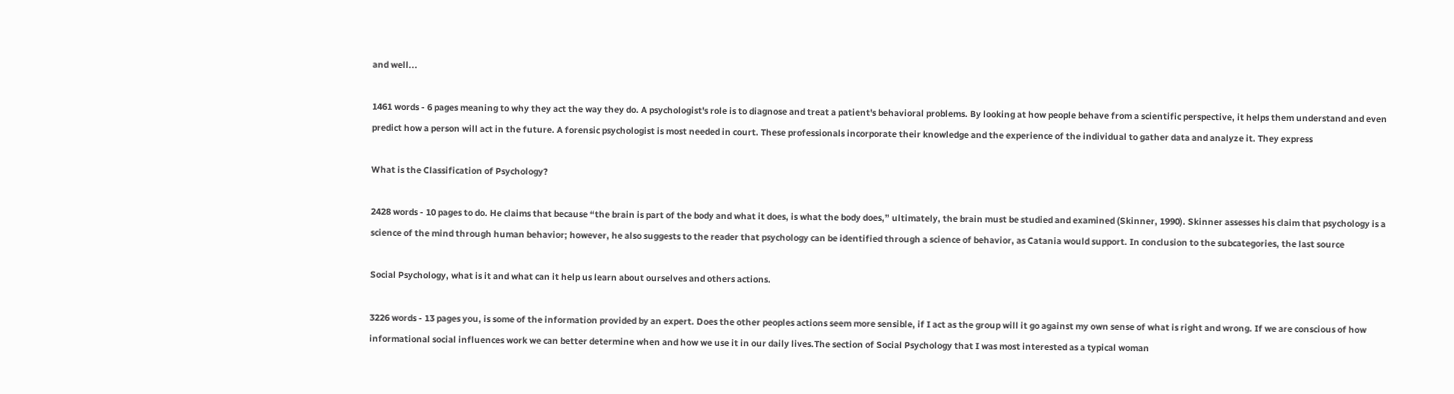and well...

1461 words - 6 pages meaning to why they act the way they do. A psychologist's role is to diagnose and treat a patient's behavioral problems. By looking at how people behave from a scientific perspective, it helps them understand and even predict how a person will act in the future. A forensic psychologist is most needed in court. These professionals incorporate their knowledge and the experience of the individual to gather data and analyze it. They express

What is the Classification of Psychology?

2428 words - 10 pages to do. He claims that because “the brain is part of the body and what it does, is what the body does,” ultimately, the brain must be studied and examined (Skinner, 1990). Skinner assesses his claim that psychology is a science of the mind through human behavior; however, he also suggests to the reader that psychology can be identified through a science of behavior, as Catania would support. In conclusion to the subcategories, the last source

Social Psychology, what is it and what can it help us learn about ourselves and others actions.

3226 words - 13 pages you, is some of the information provided by an expert. Does the other peoples actions seem more sensible, if I act as the group will it go against my own sense of what is right and wrong. If we are conscious of how informational social influences work we can better determine when and how we use it in our daily lives.The section of Social Psychology that I was most interested as a typical woman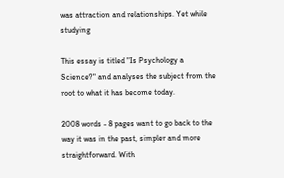was attraction and relationships. Yet while studying

This essay is titled "Is Psychology a Science?" and analyses the subject from the root to what it has become today.

2008 words - 8 pages want to go back to the way it was in the past, simpler and more straightforward. With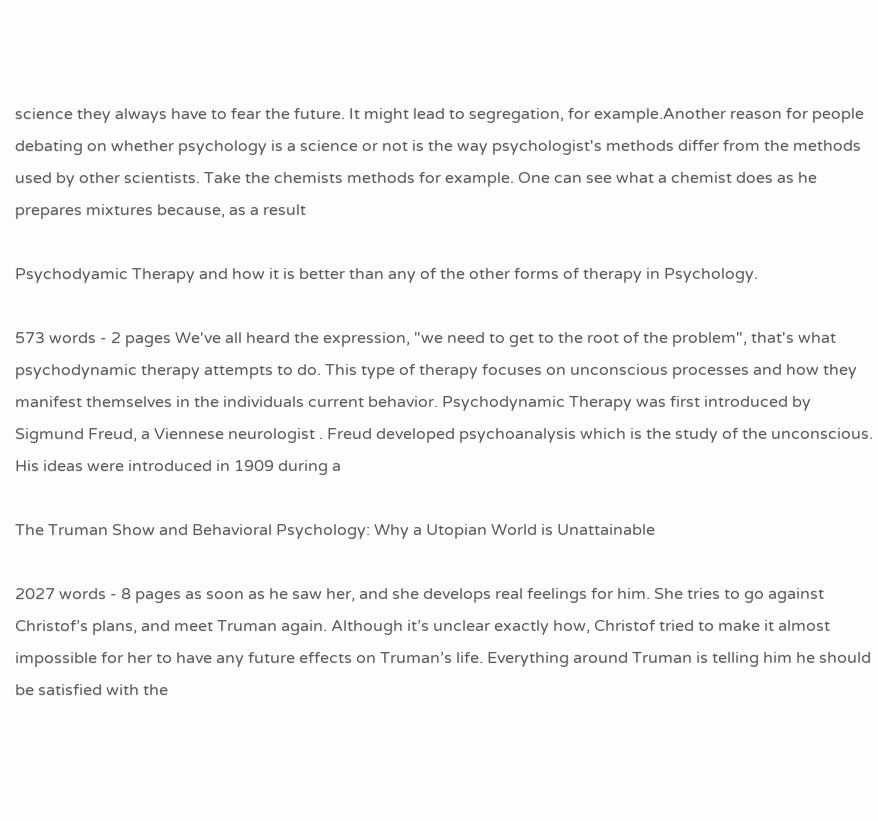science they always have to fear the future. It might lead to segregation, for example.Another reason for people debating on whether psychology is a science or not is the way psychologist's methods differ from the methods used by other scientists. Take the chemists methods for example. One can see what a chemist does as he prepares mixtures because, as a result

Psychodyamic Therapy and how it is better than any of the other forms of therapy in Psychology.

573 words - 2 pages We've all heard the expression, "we need to get to the root of the problem", that's what psychodynamic therapy attempts to do. This type of therapy focuses on unconscious processes and how they manifest themselves in the individuals current behavior. Psychodynamic Therapy was first introduced by Sigmund Freud, a Viennese neurologist . Freud developed psychoanalysis which is the study of the unconscious. His ideas were introduced in 1909 during a

The Truman Show and Behavioral Psychology: Why a Utopian World is Unattainable

2027 words - 8 pages as soon as he saw her, and she develops real feelings for him. She tries to go against Christof’s plans, and meet Truman again. Although it’s unclear exactly how, Christof tried to make it almost impossible for her to have any future effects on Truman’s life. Everything around Truman is telling him he should be satisfied with the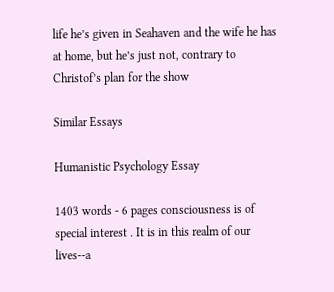life he’s given in Seahaven and the wife he has at home, but he’s just not, contrary to Christof’s plan for the show

Similar Essays

Humanistic Psychology Essay

1403 words - 6 pages consciousness is of special interest . It is in this realm of our lives--a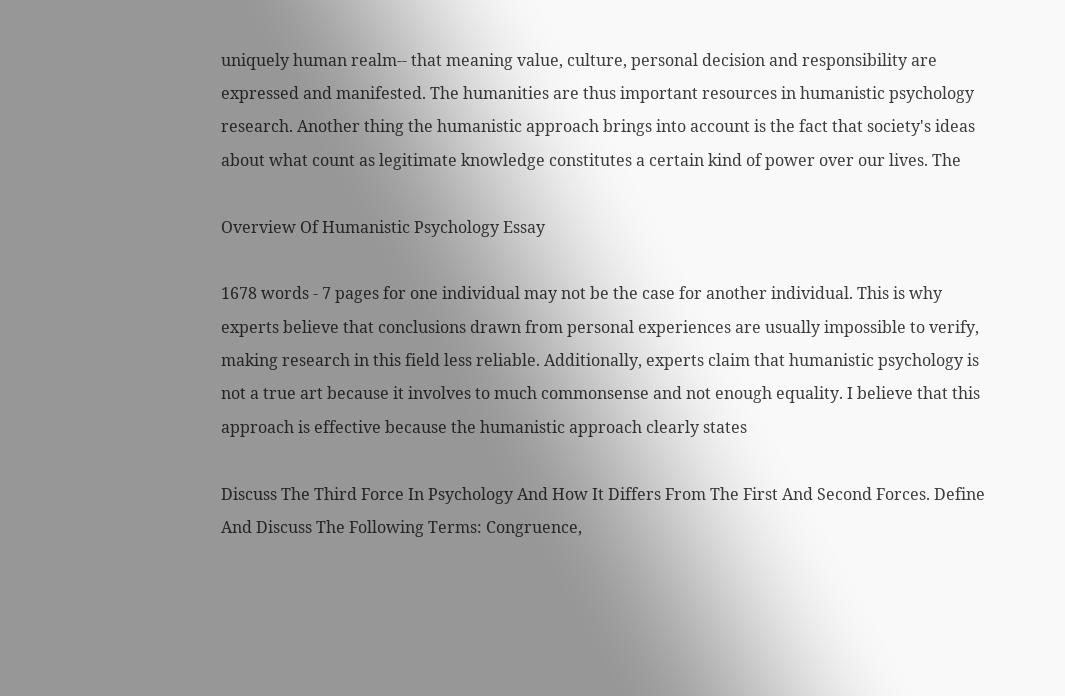uniquely human realm-- that meaning value, culture, personal decision and responsibility are expressed and manifested. The humanities are thus important resources in humanistic psychology research. Another thing the humanistic approach brings into account is the fact that society's ideas about what count as legitimate knowledge constitutes a certain kind of power over our lives. The

Overview Of Humanistic Psychology Essay

1678 words - 7 pages for one individual may not be the case for another individual. This is why experts believe that conclusions drawn from personal experiences are usually impossible to verify, making research in this field less reliable. Additionally, experts claim that humanistic psychology is not a true art because it involves to much commonsense and not enough equality. I believe that this approach is effective because the humanistic approach clearly states

Discuss The Third Force In Psychology And How It Differs From The First And Second Forces. Define And Discuss The Following Terms: Congruence,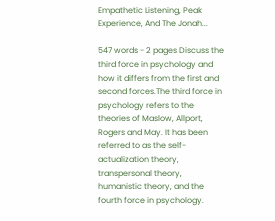Empathetic Listening, Peak Experience, And The Jonah...

547 words - 2 pages Discuss the third force in psychology and how it differs from the first and second forces.The third force in psychology refers to the theories of Maslow, Allport, Rogers and May. It has been referred to as the self-actualization theory, transpersonal theory, humanistic theory, and the fourth force in psychology.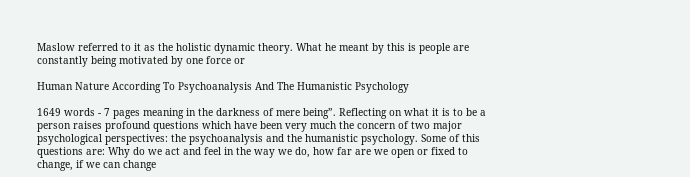Maslow referred to it as the holistic dynamic theory. What he meant by this is people are constantly being motivated by one force or

Human Nature According To Psychoanalysis And The Humanistic Psychology

1649 words - 7 pages meaning in the darkness of mere being”. Reflecting on what it is to be a person raises profound questions which have been very much the concern of two major psychological perspectives: the psychoanalysis and the humanistic psychology. Some of this questions are: Why do we act and feel in the way we do, how far are we open or fixed to change, if we can change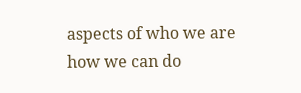aspects of who we are how we can do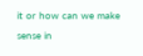it or how can we make sense in